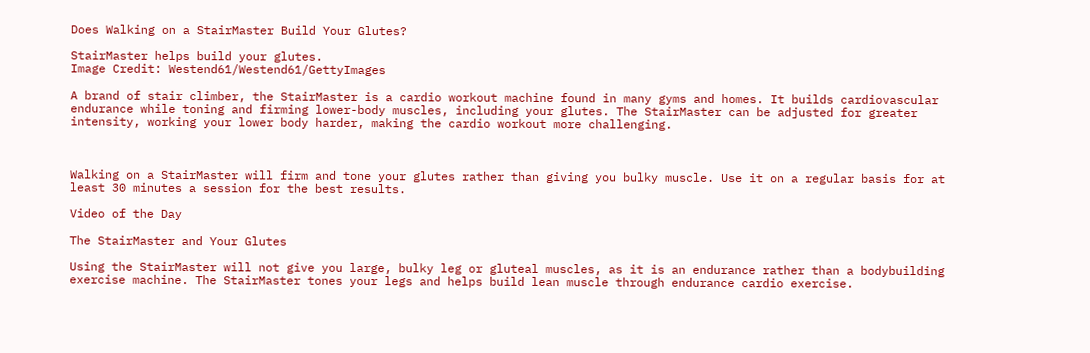Does Walking on a StairMaster Build Your Glutes?

StairMaster helps build your glutes.
Image Credit: Westend61/Westend61/GettyImages

A brand of stair climber, the StairMaster is a cardio workout machine found in many gyms and homes. It builds cardiovascular endurance while toning and firming lower-body muscles, including your glutes. The StairMaster can be adjusted for greater intensity, working your lower body harder, making the cardio workout more challenging.



Walking on a StairMaster will firm and tone your glutes rather than giving you bulky muscle. Use it on a regular basis for at least 30 minutes a session for the best results.

Video of the Day

The StairMaster and Your Glutes

Using the StairMaster will not give you large, bulky leg or gluteal muscles, as it is an endurance rather than a bodybuilding exercise machine. The StairMaster tones your legs and helps build lean muscle through endurance cardio exercise.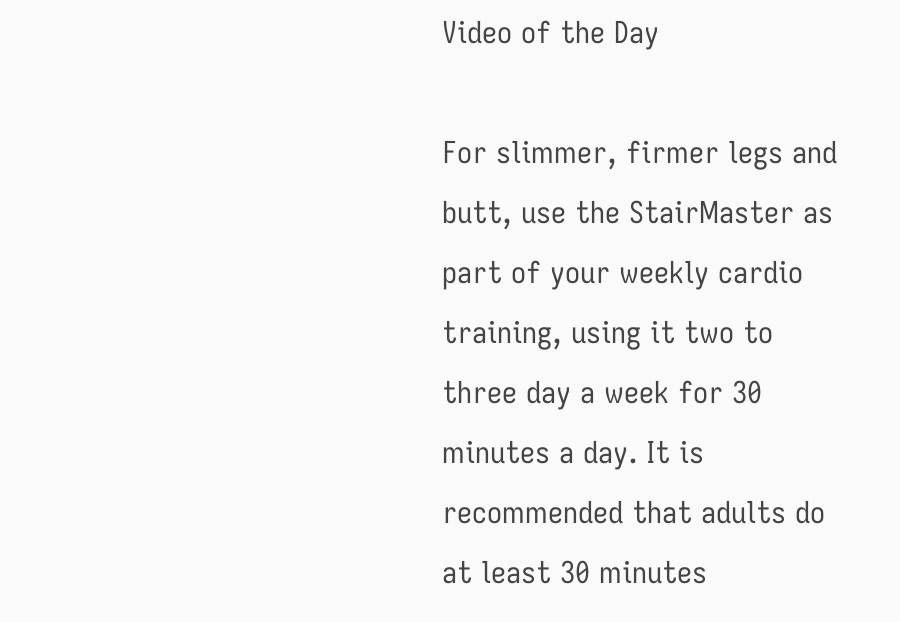Video of the Day

For slimmer, firmer legs and butt, use the StairMaster as part of your weekly cardio training, using it two to three day a week for 30 minutes a day. It is recommended that adults do at least 30 minutes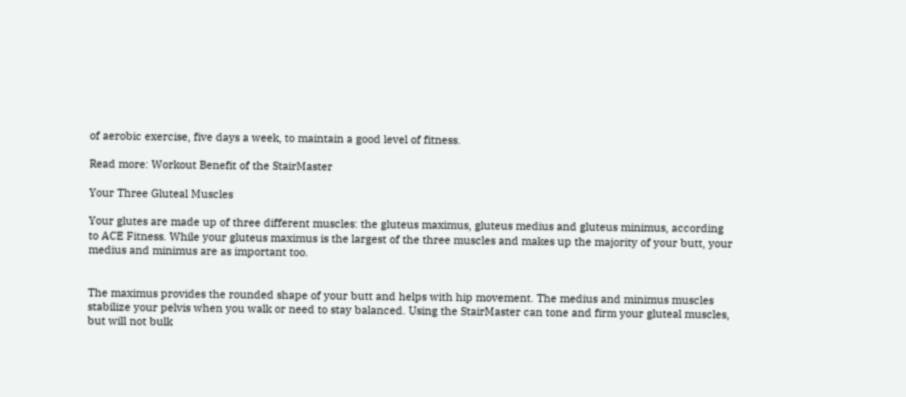of aerobic exercise, five days a week, to maintain a good level of fitness.

Read more: Workout Benefit of the StairMaster

Your Three Gluteal Muscles

Your glutes are made up of three different muscles: the gluteus maximus, gluteus medius and gluteus minimus, according to ACE Fitness. While your gluteus maximus is the largest of the three muscles and makes up the majority of your butt, your medius and minimus are as important too.


The maximus provides the rounded shape of your butt and helps with hip movement. The medius and minimus muscles stabilize your pelvis when you walk or need to stay balanced. Using the StairMaster can tone and firm your gluteal muscles, but will not bulk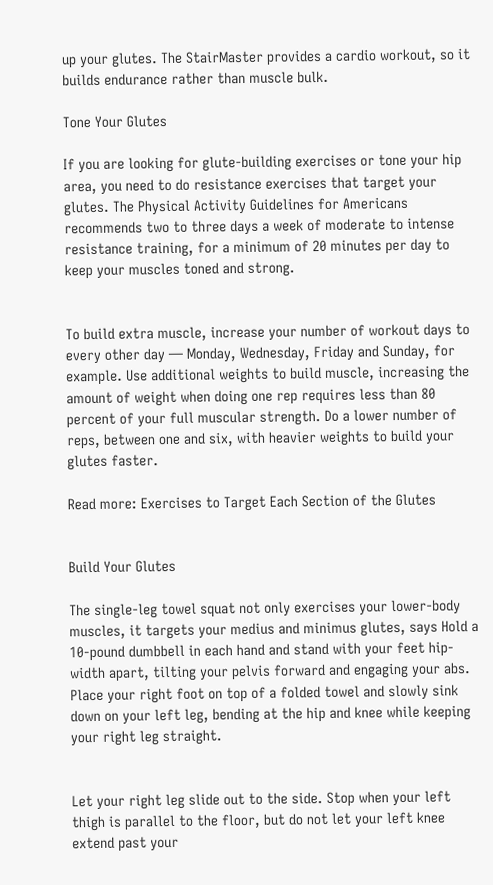up your glutes. The StairMaster provides a cardio workout, so it builds endurance rather than muscle bulk.

Tone Your Glutes

If you are looking for glute-building exercises or tone your hip area, you need to do resistance exercises that target your glutes. The Physical Activity Guidelines for Americans recommends two to three days a week of moderate to intense resistance training, for a minimum of 20 minutes per day to keep your muscles toned and strong.


To build extra muscle, increase your number of workout days to every other day — Monday, Wednesday, Friday and Sunday, for example. Use additional weights to build muscle, increasing the amount of weight when doing one rep requires less than 80 percent of your full muscular strength. Do a lower number of reps, between one and six, with heavier weights to build your glutes faster.

Read more: Exercises to Target Each Section of the Glutes


Build Your Glutes

The single-leg towel squat not only exercises your lower-body muscles, it targets your medius and minimus glutes, says Hold a 10-pound dumbbell in each hand and stand with your feet hip-width apart, tilting your pelvis forward and engaging your abs. Place your right foot on top of a folded towel and slowly sink down on your left leg, bending at the hip and knee while keeping your right leg straight.


Let your right leg slide out to the side. Stop when your left thigh is parallel to the floor, but do not let your left knee extend past your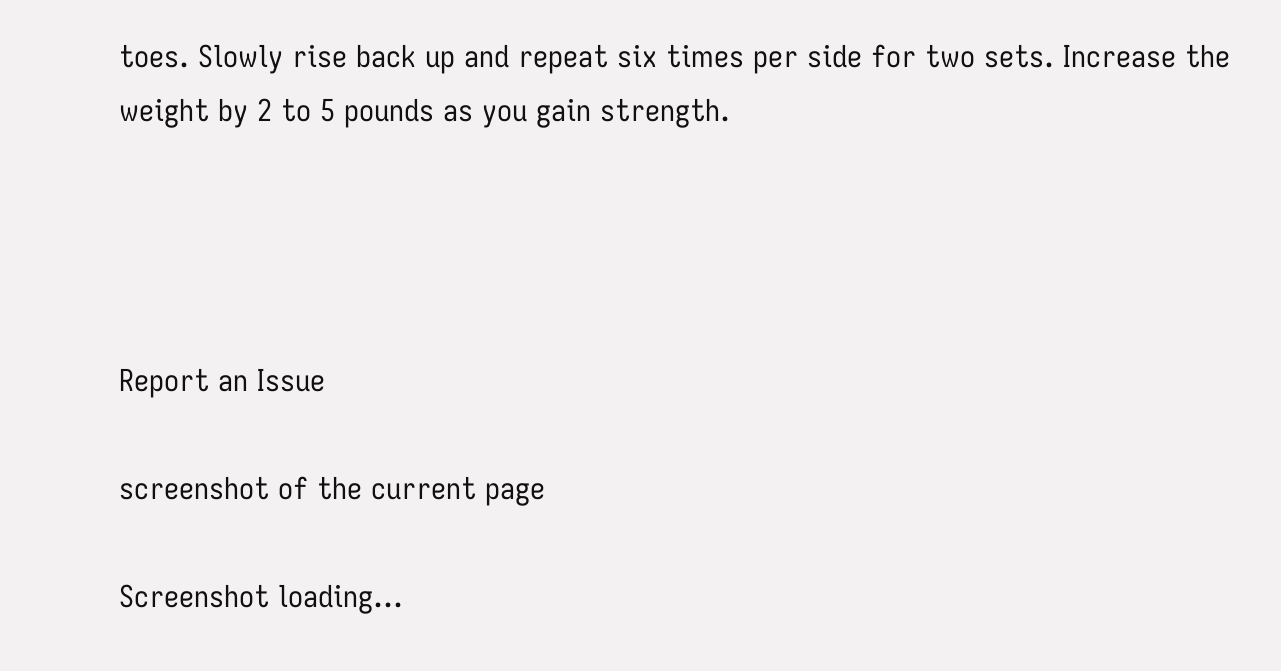toes. Slowly rise back up and repeat six times per side for two sets. Increase the weight by 2 to 5 pounds as you gain strength.




Report an Issue

screenshot of the current page

Screenshot loading...